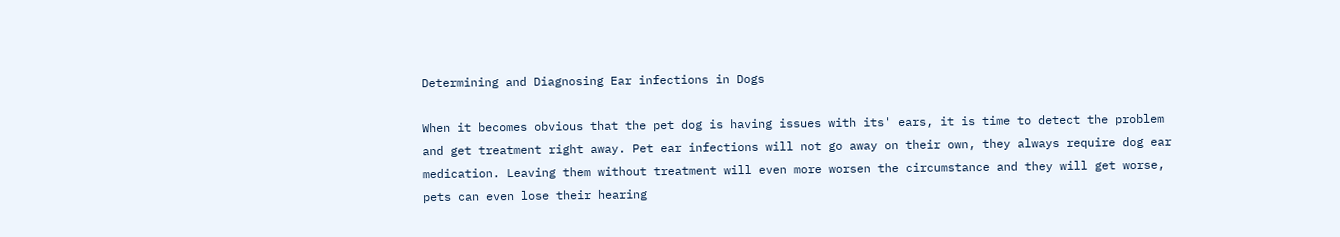Determining and Diagnosing Ear infections in Dogs

When it becomes obvious that the pet dog is having issues with its' ears, it is time to detect the problem and get treatment right away. Pet ear infections will not go away on their own, they always require dog ear medication. Leaving them without treatment will even more worsen the circumstance and they will get worse, pets can even lose their hearing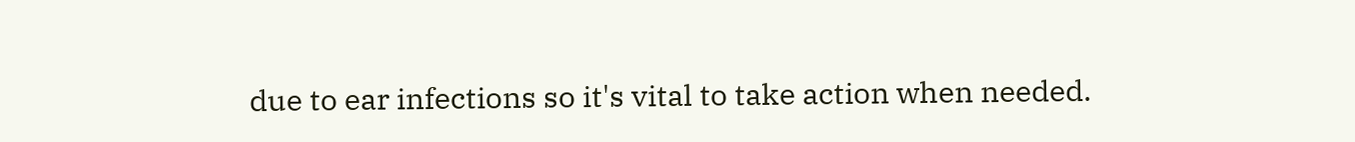due to ear infections so it's vital to take action when needed.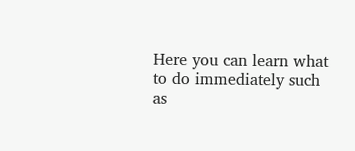Here you can learn what to do immediately such as